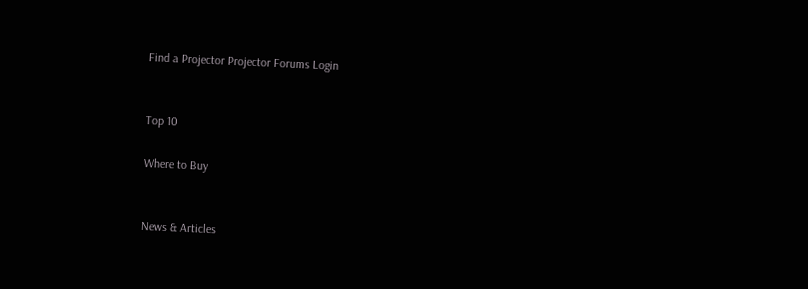Find a Projector Projector Forums Login


Top 10

Where to Buy


News & Articles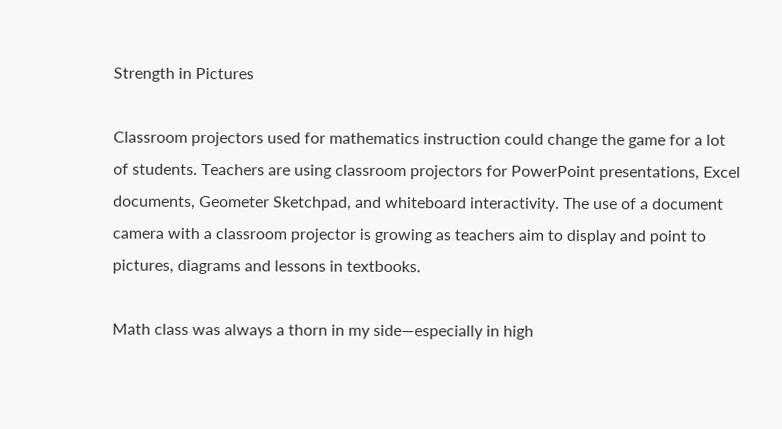Strength in Pictures

Classroom projectors used for mathematics instruction could change the game for a lot of students. Teachers are using classroom projectors for PowerPoint presentations, Excel documents, Geometer Sketchpad, and whiteboard interactivity. The use of a document camera with a classroom projector is growing as teachers aim to display and point to pictures, diagrams and lessons in textbooks.

Math class was always a thorn in my side—especially in high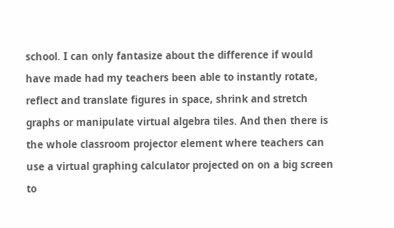school. I can only fantasize about the difference if would have made had my teachers been able to instantly rotate, reflect and translate figures in space, shrink and stretch graphs or manipulate virtual algebra tiles. And then there is the whole classroom projector element where teachers can use a virtual graphing calculator projected on on a big screen to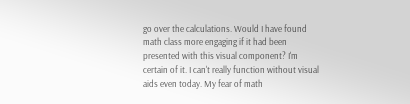go over the calculations. Would I have found math class more engaging if it had been presented with this visual component? I'm certain of it. I can't really function without visual aids even today. My fear of math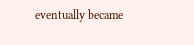eventually became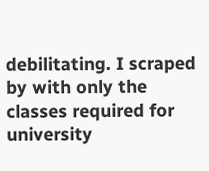debilitating. I scraped by with only the classes required for university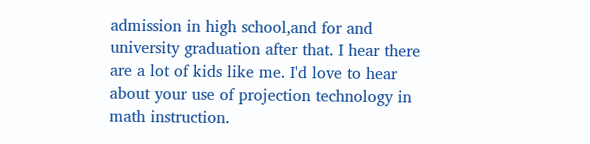admission in high school,and for and university graduation after that. I hear there are a lot of kids like me. I'd love to hear about your use of projection technology in math instruction.